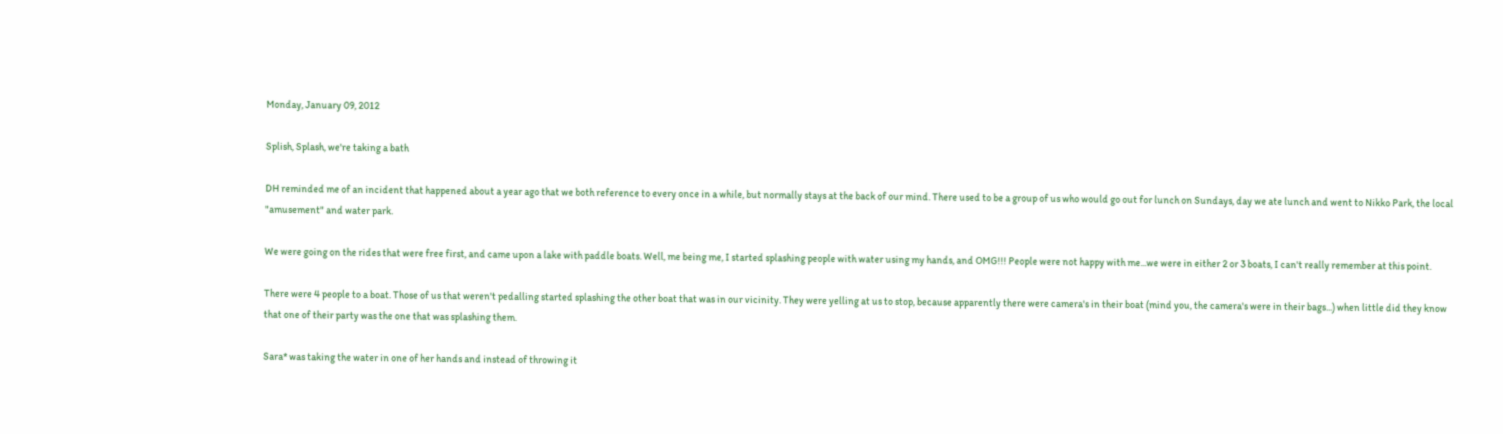Monday, January 09, 2012

Splish, Splash, we're taking a bath

DH reminded me of an incident that happened about a year ago that we both reference to every once in a while, but normally stays at the back of our mind. There used to be a group of us who would go out for lunch on Sundays, day we ate lunch and went to Nikko Park, the local "amusement" and water park.

We were going on the rides that were free first, and came upon a lake with paddle boats. Well, me being me, I started splashing people with water using my hands, and OMG!!! People were not happy with me...we were in either 2 or 3 boats, I can't really remember at this point.

There were 4 people to a boat. Those of us that weren't pedalling started splashing the other boat that was in our vicinity. They were yelling at us to stop, because apparently there were camera's in their boat (mind you, the camera's were in their bags...) when little did they know that one of their party was the one that was splashing them.

Sara* was taking the water in one of her hands and instead of throwing it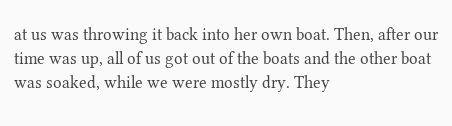at us was throwing it back into her own boat. Then, after our time was up, all of us got out of the boats and the other boat was soaked, while we were mostly dry. They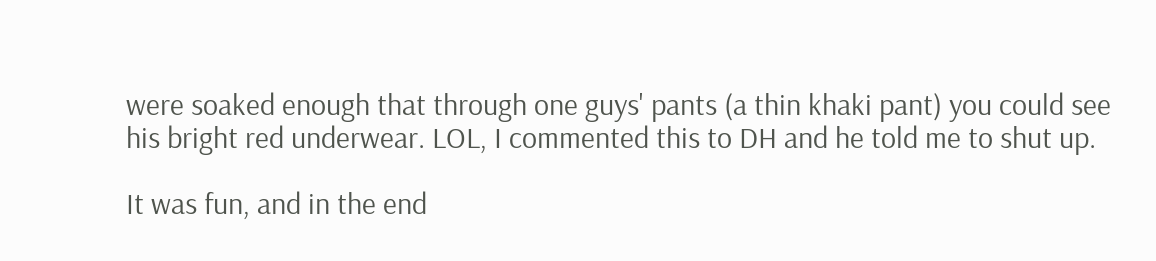were soaked enough that through one guys' pants (a thin khaki pant) you could see his bright red underwear. LOL, I commented this to DH and he told me to shut up.

It was fun, and in the end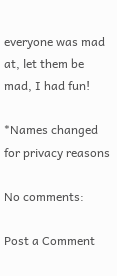everyone was mad at, let them be mad, I had fun!

*Names changed for privacy reasons

No comments:

Post a Comment